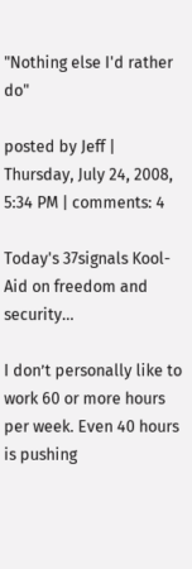"Nothing else I'd rather do"

posted by Jeff | Thursday, July 24, 2008, 5:34 PM | comments: 4

Today's 37signals Kool-Aid on freedom and security...

I don’t personally like to work 60 or more hours per week. Even 40 hours is pushing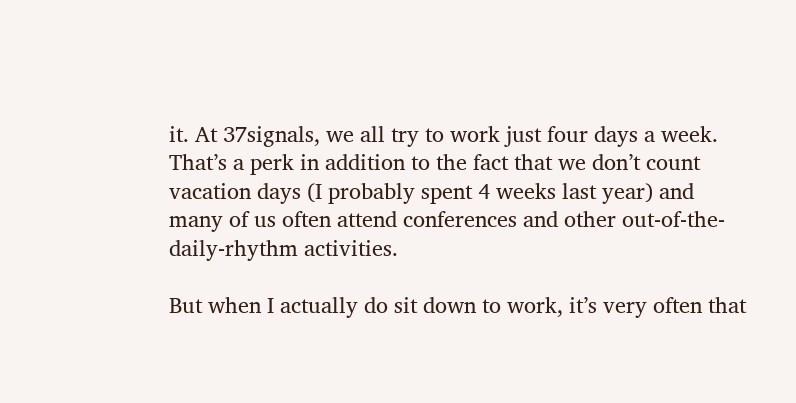it. At 37signals, we all try to work just four days a week. That’s a perk in addition to the fact that we don’t count vacation days (I probably spent 4 weeks last year) and many of us often attend conferences and other out-of-the-daily-rhythm activities.

But when I actually do sit down to work, it’s very often that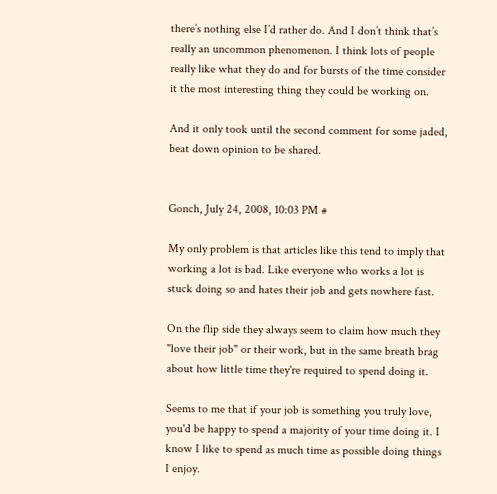there’s nothing else I’d rather do. And I don’t think that’s really an uncommon phenomenon. I think lots of people really like what they do and for bursts of the time consider it the most interesting thing they could be working on.

And it only took until the second comment for some jaded, beat down opinion to be shared.


Gonch, July 24, 2008, 10:03 PM #

My only problem is that articles like this tend to imply that working a lot is bad. Like everyone who works a lot is stuck doing so and hates their job and gets nowhere fast.

On the flip side they always seem to claim how much they "love their job" or their work, but in the same breath brag about how little time they're required to spend doing it.

Seems to me that if your job is something you truly love, you'd be happy to spend a majority of your time doing it. I know I like to spend as much time as possible doing things I enjoy.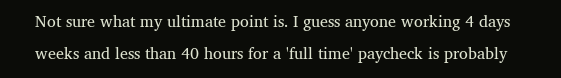Not sure what my ultimate point is. I guess anyone working 4 days weeks and less than 40 hours for a 'full time' paycheck is probably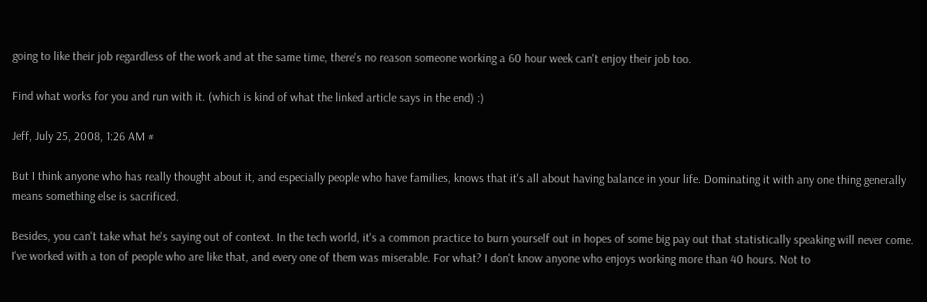going to like their job regardless of the work and at the same time, there's no reason someone working a 60 hour week can't enjoy their job too.

Find what works for you and run with it. (which is kind of what the linked article says in the end) :)

Jeff, July 25, 2008, 1:26 AM #

But I think anyone who has really thought about it, and especially people who have families, knows that it's all about having balance in your life. Dominating it with any one thing generally means something else is sacrificed.

Besides, you can't take what he's saying out of context. In the tech world, it's a common practice to burn yourself out in hopes of some big pay out that statistically speaking will never come. I've worked with a ton of people who are like that, and every one of them was miserable. For what? I don't know anyone who enjoys working more than 40 hours. Not to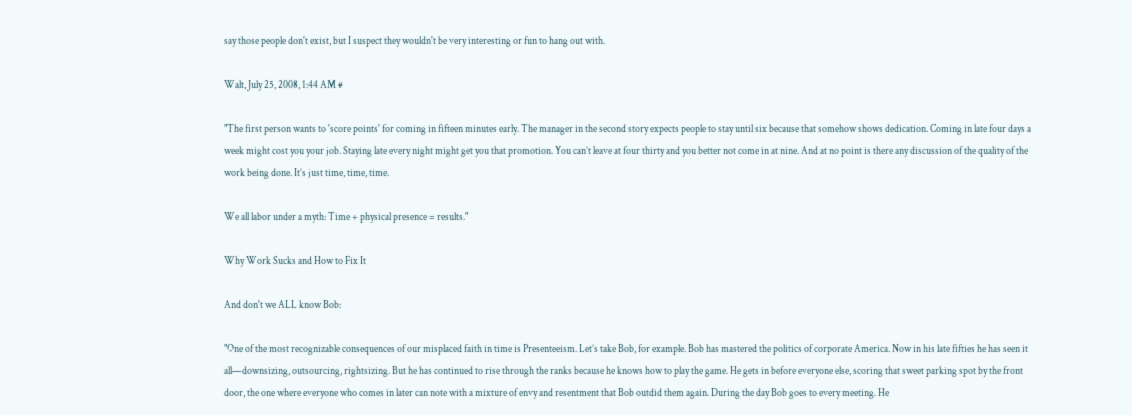say those people don't exist, but I suspect they wouldn't be very interesting or fun to hang out with.

Walt, July 25, 2008, 1:44 AM #

"The first person wants to 'score points' for coming in fifteen minutes early. The manager in the second story expects people to stay until six because that somehow shows dedication. Coming in late four days a week might cost you your job. Staying late every night might get you that promotion. You can’t leave at four thirty and you better not come in at nine. And at no point is there any discussion of the quality of the work being done. It’s just time, time, time.

We all labor under a myth: Time + physical presence = results."

Why Work Sucks and How to Fix It

And don't we ALL know Bob:

"One of the most recognizable consequences of our misplaced faith in time is Presenteeism. Let’s take Bob, for example. Bob has mastered the politics of corporate America. Now in his late fifties he has seen it all—downsizing, outsourcing, rightsizing. But he has continued to rise through the ranks because he knows how to play the game. He gets in before everyone else, scoring that sweet parking spot by the front door, the one where everyone who comes in later can note with a mixture of envy and resentment that Bob outdid them again. During the day Bob goes to every meeting. He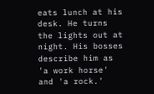eats lunch at his desk. He turns the lights out at night. His bosses describe him as 'a work horse' and 'a rock.'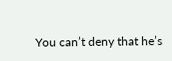You can’t deny that he’s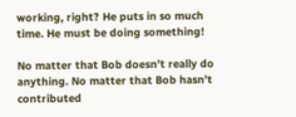working, right? He puts in so much time. He must be doing something!

No matter that Bob doesn’t really do anything. No matter that Bob hasn’t contributed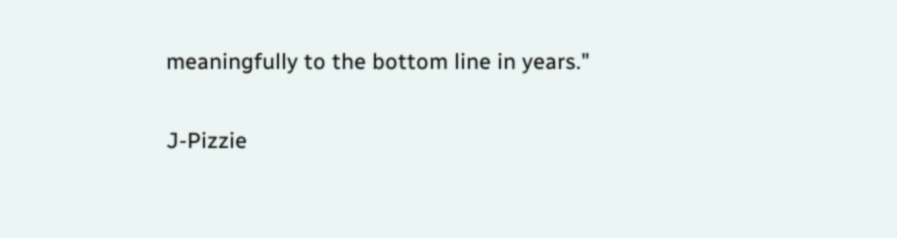meaningfully to the bottom line in years."

J-Pizzie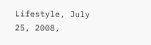Lifestyle, July 25, 2008,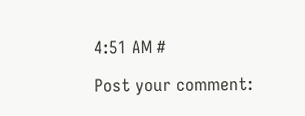4:51 AM #

Post your comment: